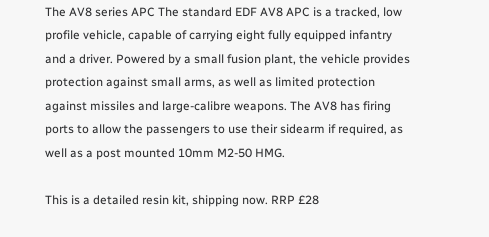The AV8 series APC The standard EDF AV8 APC is a tracked, low profile vehicle, capable of carrying eight fully equipped infantry and a driver. Powered by a small fusion plant, the vehicle provides protection against small arms, as well as limited protection against missiles and large-calibre weapons. The AV8 has firing ports to allow the passengers to use their sidearm if required, as well as a post mounted 10mm M2-50 HMG.

This is a detailed resin kit, shipping now. RRP £28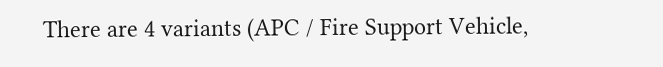There are 4 variants (APC / Fire Support Vehicle,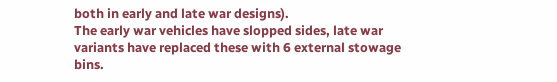both in early and late war designs).
The early war vehicles have slopped sides, late war variants have replaced these with 6 external stowage bins.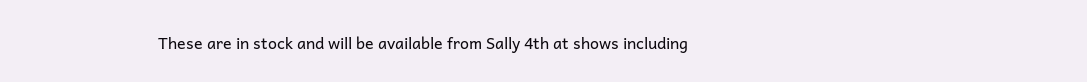These are in stock and will be available from Sally 4th at shows including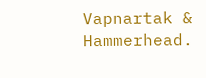Vapnartak & Hammerhead.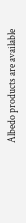Albedo products are available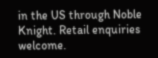in the US through Noble Knight. Retail enquiries welcome.